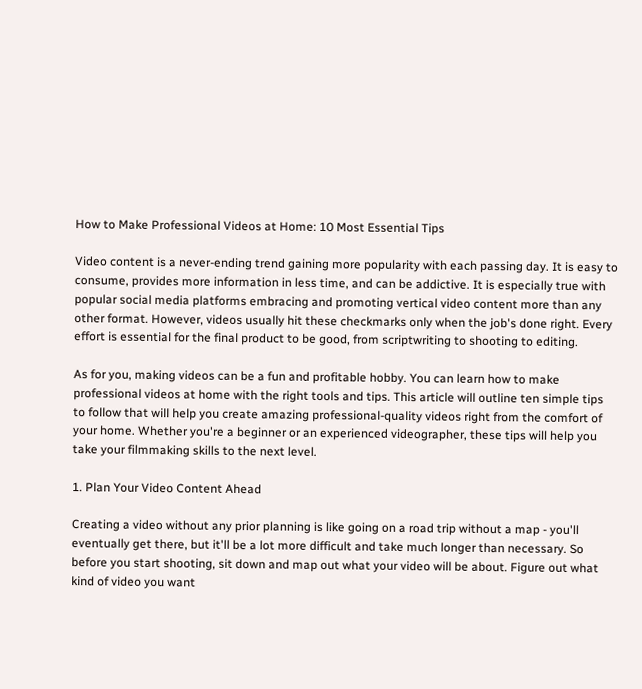How to Make Professional Videos at Home: 10 Most Essential Tips

Video content is a never-ending trend gaining more popularity with each passing day. It is easy to consume, provides more information in less time, and can be addictive. It is especially true with popular social media platforms embracing and promoting vertical video content more than any other format. However, videos usually hit these checkmarks only when the job's done right. Every effort is essential for the final product to be good, from scriptwriting to shooting to editing.

As for you, making videos can be a fun and profitable hobby. You can learn how to make professional videos at home with the right tools and tips. This article will outline ten simple tips to follow that will help you create amazing professional-quality videos right from the comfort of your home. Whether you're a beginner or an experienced videographer, these tips will help you take your filmmaking skills to the next level.

1. Plan Your Video Content Ahead

Creating a video without any prior planning is like going on a road trip without a map - you'll eventually get there, but it'll be a lot more difficult and take much longer than necessary. So before you start shooting, sit down and map out what your video will be about. Figure out what kind of video you want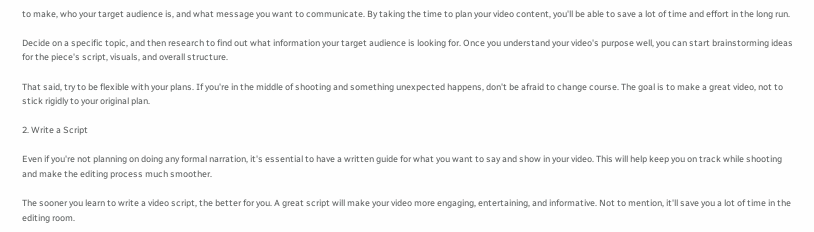to make, who your target audience is, and what message you want to communicate. By taking the time to plan your video content, you'll be able to save a lot of time and effort in the long run.

Decide on a specific topic, and then research to find out what information your target audience is looking for. Once you understand your video's purpose well, you can start brainstorming ideas for the piece's script, visuals, and overall structure.

That said, try to be flexible with your plans. If you're in the middle of shooting and something unexpected happens, don't be afraid to change course. The goal is to make a great video, not to stick rigidly to your original plan.

2. Write a Script

Even if you're not planning on doing any formal narration, it's essential to have a written guide for what you want to say and show in your video. This will help keep you on track while shooting and make the editing process much smoother.

The sooner you learn to write a video script, the better for you. A great script will make your video more engaging, entertaining, and informative. Not to mention, it'll save you a lot of time in the editing room.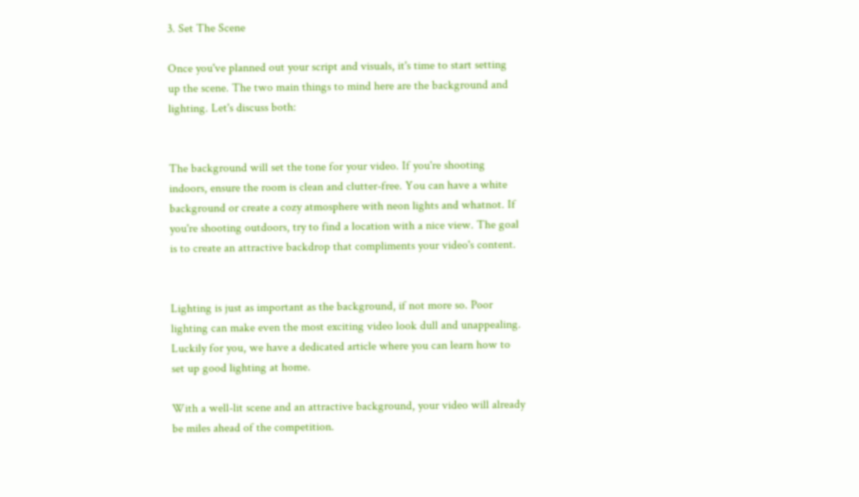3. Set The Scene

Once you've planned out your script and visuals, it's time to start setting up the scene. The two main things to mind here are the background and lighting. Let's discuss both:


The background will set the tone for your video. If you're shooting indoors, ensure the room is clean and clutter-free. You can have a white background or create a cozy atmosphere with neon lights and whatnot. If you're shooting outdoors, try to find a location with a nice view. The goal is to create an attractive backdrop that compliments your video's content.


Lighting is just as important as the background, if not more so. Poor lighting can make even the most exciting video look dull and unappealing. Luckily for you, we have a dedicated article where you can learn how to set up good lighting at home.

With a well-lit scene and an attractive background, your video will already be miles ahead of the competition.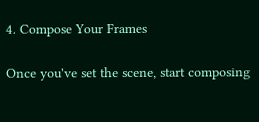4. Compose Your Frames

Once you've set the scene, start composing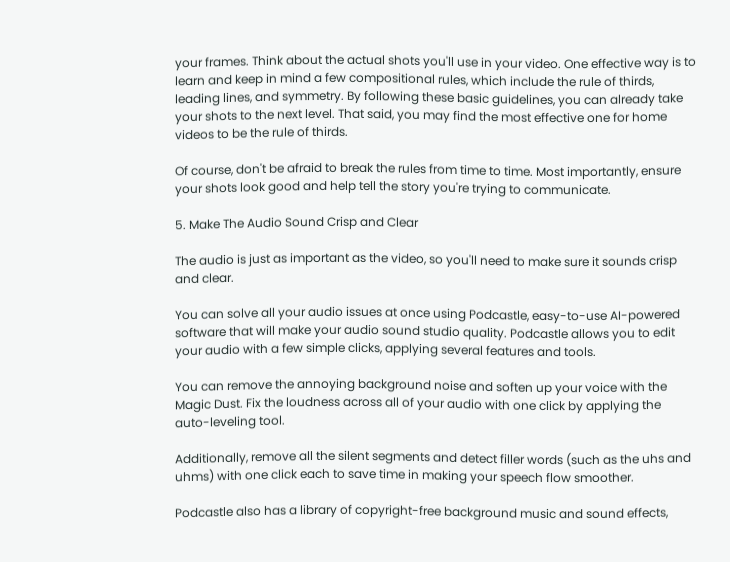your frames. Think about the actual shots you'll use in your video. One effective way is to learn and keep in mind a few compositional rules, which include the rule of thirds, leading lines, and symmetry. By following these basic guidelines, you can already take your shots to the next level. That said, you may find the most effective one for home videos to be the rule of thirds.

Of course, don't be afraid to break the rules from time to time. Most importantly, ensure your shots look good and help tell the story you're trying to communicate.

5. Make The Audio Sound Crisp and Clear

The audio is just as important as the video, so you'll need to make sure it sounds crisp and clear.

You can solve all your audio issues at once using Podcastle, easy-to-use AI-powered software that will make your audio sound studio quality. Podcastle allows you to edit your audio with a few simple clicks, applying several features and tools.

You can remove the annoying background noise and soften up your voice with the Magic Dust. Fix the loudness across all of your audio with one click by applying the auto-leveling tool.

Additionally, remove all the silent segments and detect filler words (such as the uhs and uhms) with one click each to save time in making your speech flow smoother.

Podcastle also has a library of copyright-free background music and sound effects,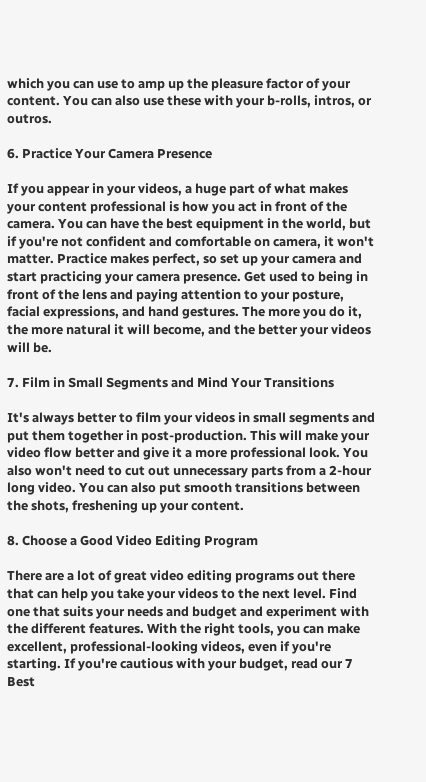which you can use to amp up the pleasure factor of your content. You can also use these with your b-rolls, intros, or outros.

6. Practice Your Camera Presence

If you appear in your videos, a huge part of what makes your content professional is how you act in front of the camera. You can have the best equipment in the world, but if you're not confident and comfortable on camera, it won't matter. Practice makes perfect, so set up your camera and start practicing your camera presence. Get used to being in front of the lens and paying attention to your posture, facial expressions, and hand gestures. The more you do it, the more natural it will become, and the better your videos will be.

7. Film in Small Segments and Mind Your Transitions

It's always better to film your videos in small segments and put them together in post-production. This will make your video flow better and give it a more professional look. You also won't need to cut out unnecessary parts from a 2-hour long video. You can also put smooth transitions between the shots, freshening up your content.

8. Choose a Good Video Editing Program

There are a lot of great video editing programs out there that can help you take your videos to the next level. Find one that suits your needs and budget and experiment with the different features. With the right tools, you can make excellent, professional-looking videos, even if you're starting. If you're cautious with your budget, read our 7 Best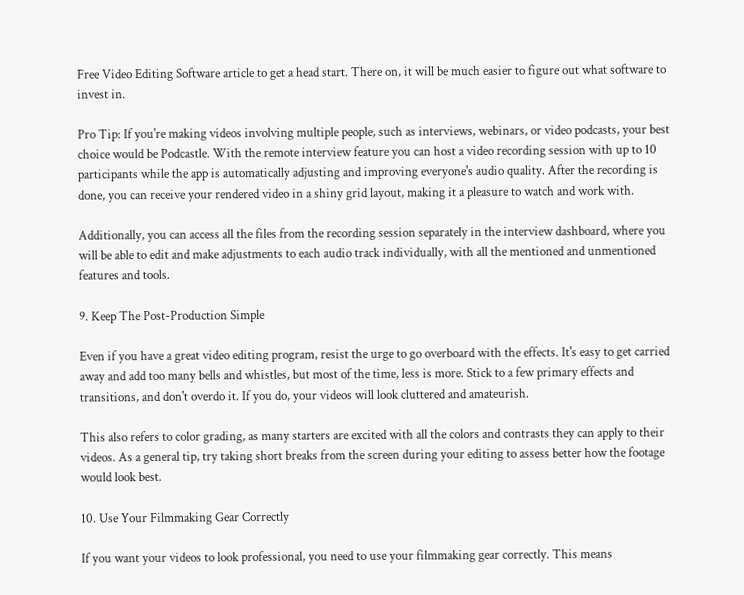Free Video Editing Software article to get a head start. There on, it will be much easier to figure out what software to invest in.

Pro Tip: If you're making videos involving multiple people, such as interviews, webinars, or video podcasts, your best choice would be Podcastle. With the remote interview feature you can host a video recording session with up to 10 participants while the app is automatically adjusting and improving everyone's audio quality. After the recording is done, you can receive your rendered video in a shiny grid layout, making it a pleasure to watch and work with.

Additionally, you can access all the files from the recording session separately in the interview dashboard, where you will be able to edit and make adjustments to each audio track individually, with all the mentioned and unmentioned features and tools.

9. Keep The Post-Production Simple

Even if you have a great video editing program, resist the urge to go overboard with the effects. It's easy to get carried away and add too many bells and whistles, but most of the time, less is more. Stick to a few primary effects and transitions, and don't overdo it. If you do, your videos will look cluttered and amateurish.

This also refers to color grading, as many starters are excited with all the colors and contrasts they can apply to their videos. As a general tip, try taking short breaks from the screen during your editing to assess better how the footage would look best.

10. Use Your Filmmaking Gear Correctly

If you want your videos to look professional, you need to use your filmmaking gear correctly. This means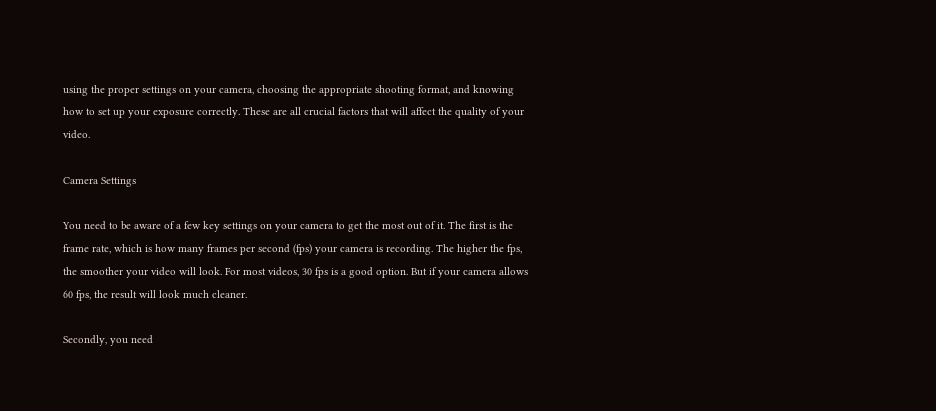using the proper settings on your camera, choosing the appropriate shooting format, and knowing how to set up your exposure correctly. These are all crucial factors that will affect the quality of your video.

Camera Settings

You need to be aware of a few key settings on your camera to get the most out of it. The first is the frame rate, which is how many frames per second (fps) your camera is recording. The higher the fps, the smoother your video will look. For most videos, 30 fps is a good option. But if your camera allows 60 fps, the result will look much cleaner.

Secondly, you need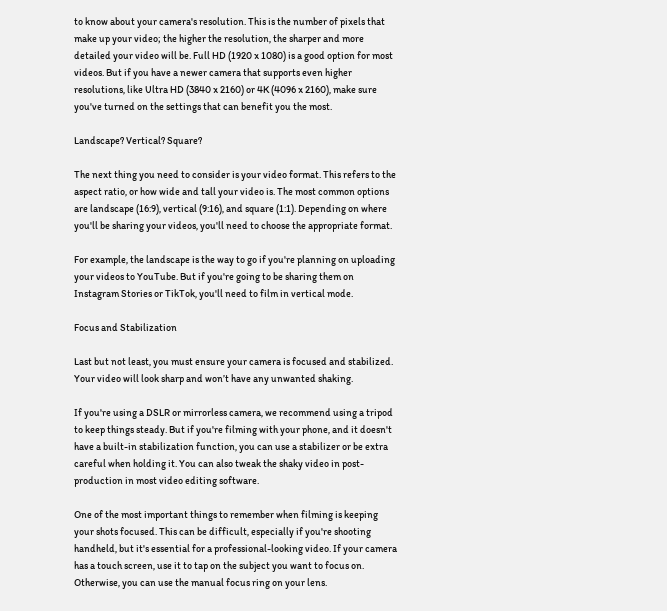to know about your camera's resolution. This is the number of pixels that make up your video; the higher the resolution, the sharper and more detailed your video will be. Full HD (1920 x 1080) is a good option for most videos. But if you have a newer camera that supports even higher resolutions, like Ultra HD (3840 x 2160) or 4K (4096 x 2160), make sure you've turned on the settings that can benefit you the most.

Landscape? Vertical? Square?

The next thing you need to consider is your video format. This refers to the aspect ratio, or how wide and tall your video is. The most common options are landscape (16:9), vertical (9:16), and square (1:1). Depending on where you'll be sharing your videos, you'll need to choose the appropriate format.

For example, the landscape is the way to go if you're planning on uploading your videos to YouTube. But if you're going to be sharing them on Instagram Stories or TikTok, you'll need to film in vertical mode.

Focus and Stabilization

Last but not least, you must ensure your camera is focused and stabilized. Your video will look sharp and won’t have any unwanted shaking.

If you're using a DSLR or mirrorless camera, we recommend using a tripod to keep things steady. But if you're filming with your phone, and it doesn't have a built-in stabilization function, you can use a stabilizer or be extra careful when holding it. You can also tweak the shaky video in post-production in most video editing software.

One of the most important things to remember when filming is keeping your shots focused. This can be difficult, especially if you're shooting handheld, but it's essential for a professional-looking video. If your camera has a touch screen, use it to tap on the subject you want to focus on. Otherwise, you can use the manual focus ring on your lens.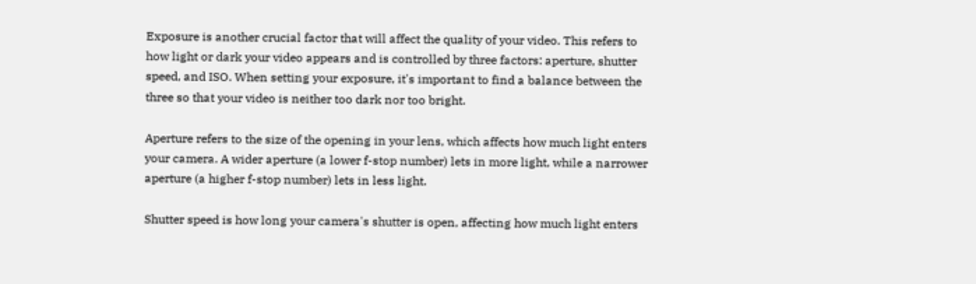Exposure is another crucial factor that will affect the quality of your video. This refers to how light or dark your video appears and is controlled by three factors: aperture, shutter speed, and ISO. When setting your exposure, it's important to find a balance between the three so that your video is neither too dark nor too bright.

Aperture refers to the size of the opening in your lens, which affects how much light enters your camera. A wider aperture (a lower f-stop number) lets in more light, while a narrower aperture (a higher f-stop number) lets in less light.

Shutter speed is how long your camera's shutter is open, affecting how much light enters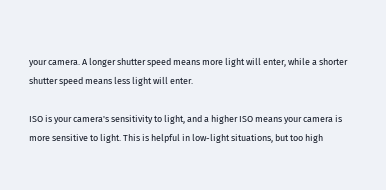your camera. A longer shutter speed means more light will enter, while a shorter shutter speed means less light will enter.

ISO is your camera's sensitivity to light, and a higher ISO means your camera is more sensitive to light. This is helpful in low-light situations, but too high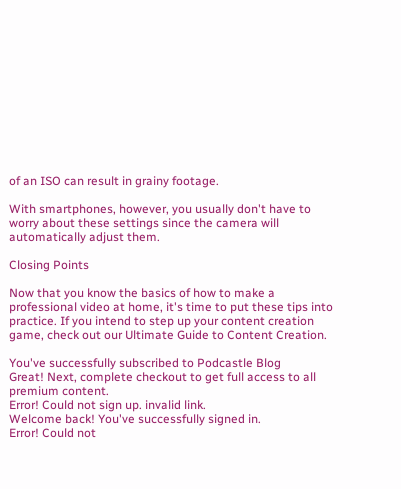of an ISO can result in grainy footage.

With smartphones, however, you usually don't have to worry about these settings since the camera will automatically adjust them.

Closing Points

Now that you know the basics of how to make a professional video at home, it's time to put these tips into practice. If you intend to step up your content creation game, check out our Ultimate Guide to Content Creation.

You've successfully subscribed to Podcastle Blog
Great! Next, complete checkout to get full access to all premium content.
Error! Could not sign up. invalid link.
Welcome back! You've successfully signed in.
Error! Could not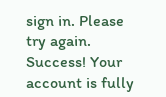sign in. Please try again.
Success! Your account is fully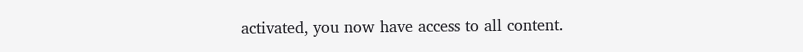activated, you now have access to all content.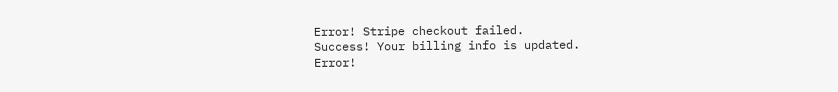Error! Stripe checkout failed.
Success! Your billing info is updated.
Error!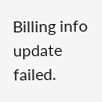Billing info update failed.